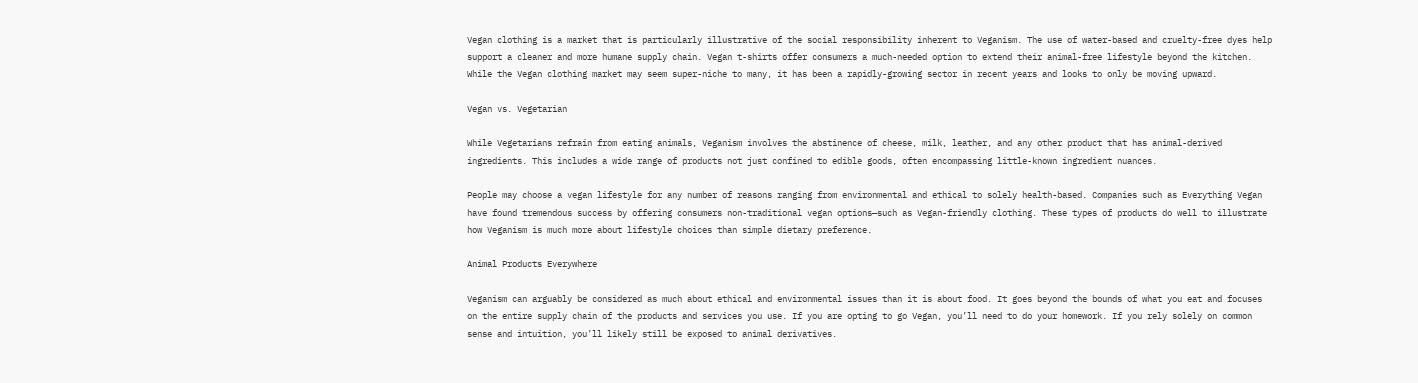Vegan clothing is a market that is particularly illustrative of the social responsibility inherent to Veganism. The use of water-based and cruelty-free dyes help support a cleaner and more humane supply chain. Vegan t-shirts offer consumers a much-needed option to extend their animal-free lifestyle beyond the kitchen. While the Vegan clothing market may seem super-niche to many, it has been a rapidly-growing sector in recent years and looks to only be moving upward.

Vegan vs. Vegetarian

While Vegetarians refrain from eating animals, Veganism involves the abstinence of cheese, milk, leather, and any other product that has animal-derived ingredients. This includes a wide range of products not just confined to edible goods, often encompassing little-known ingredient nuances.

People may choose a vegan lifestyle for any number of reasons ranging from environmental and ethical to solely health-based. Companies such as Everything Vegan have found tremendous success by offering consumers non-traditional vegan options—such as Vegan-friendly clothing. These types of products do well to illustrate how Veganism is much more about lifestyle choices than simple dietary preference.

Animal Products Everywhere

Veganism can arguably be considered as much about ethical and environmental issues than it is about food. It goes beyond the bounds of what you eat and focuses on the entire supply chain of the products and services you use. If you are opting to go Vegan, you’ll need to do your homework. If you rely solely on common sense and intuition, you’ll likely still be exposed to animal derivatives.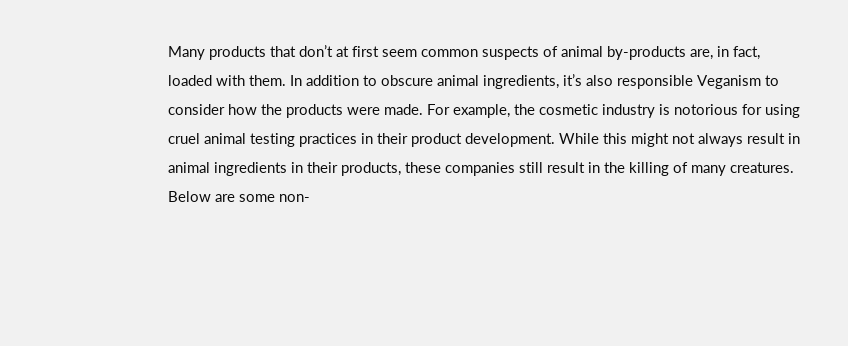Many products that don’t at first seem common suspects of animal by-products are, in fact, loaded with them. In addition to obscure animal ingredients, it’s also responsible Veganism to consider how the products were made. For example, the cosmetic industry is notorious for using cruel animal testing practices in their product development. While this might not always result in animal ingredients in their products, these companies still result in the killing of many creatures. Below are some non-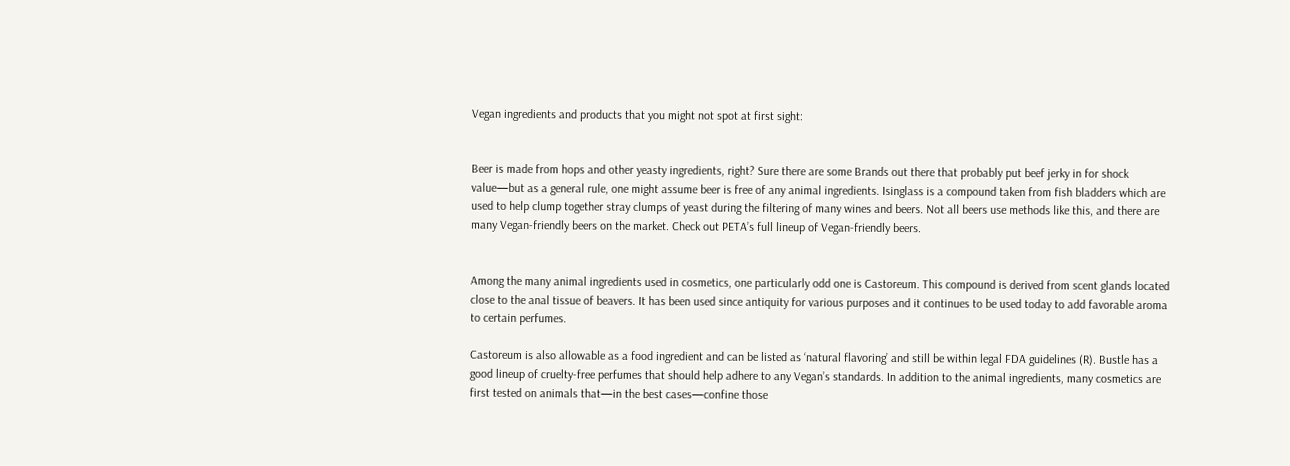Vegan ingredients and products that you might not spot at first sight:


Beer is made from hops and other yeasty ingredients, right? Sure there are some Brands out there that probably put beef jerky in for shock value—but as a general rule, one might assume beer is free of any animal ingredients. Isinglass is a compound taken from fish bladders which are used to help clump together stray clumps of yeast during the filtering of many wines and beers. Not all beers use methods like this, and there are many Vegan-friendly beers on the market. Check out PETA’s full lineup of Vegan-friendly beers.


Among the many animal ingredients used in cosmetics, one particularly odd one is Castoreum. This compound is derived from scent glands located close to the anal tissue of beavers. It has been used since antiquity for various purposes and it continues to be used today to add favorable aroma to certain perfumes.

Castoreum is also allowable as a food ingredient and can be listed as ‘natural flavoring’ and still be within legal FDA guidelines (R). Bustle has a good lineup of cruelty-free perfumes that should help adhere to any Vegan’s standards. In addition to the animal ingredients, many cosmetics are first tested on animals that—in the best cases—confine those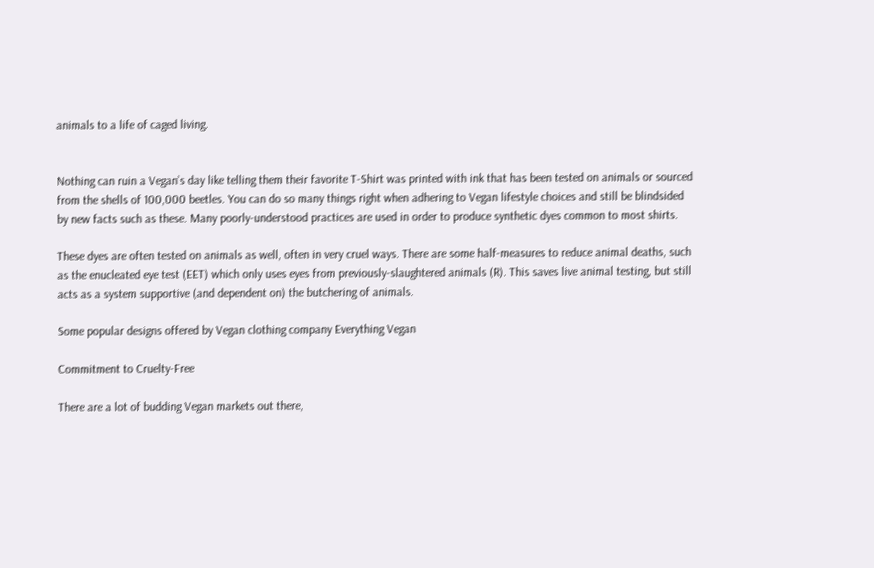animals to a life of caged living.


Nothing can ruin a Vegan’s day like telling them their favorite T-Shirt was printed with ink that has been tested on animals or sourced from the shells of 100,000 beetles. You can do so many things right when adhering to Vegan lifestyle choices and still be blindsided by new facts such as these. Many poorly-understood practices are used in order to produce synthetic dyes common to most shirts.

These dyes are often tested on animals as well, often in very cruel ways. There are some half-measures to reduce animal deaths, such as the enucleated eye test (EET) which only uses eyes from previously-slaughtered animals (R). This saves live animal testing, but still acts as a system supportive (and dependent on) the butchering of animals.

Some popular designs offered by Vegan clothing company Everything Vegan

Commitment to Cruelty-Free

There are a lot of budding Vegan markets out there,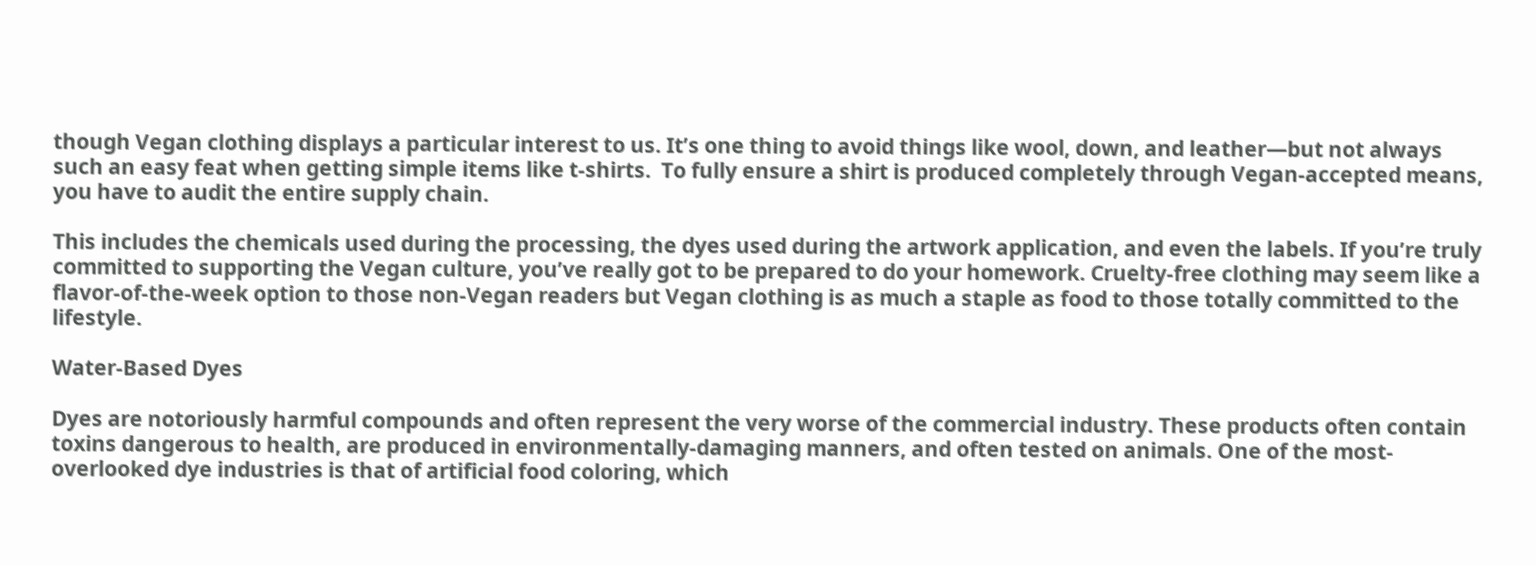though Vegan clothing displays a particular interest to us. It’s one thing to avoid things like wool, down, and leather—but not always such an easy feat when getting simple items like t-shirts.  To fully ensure a shirt is produced completely through Vegan-accepted means, you have to audit the entire supply chain.

This includes the chemicals used during the processing, the dyes used during the artwork application, and even the labels. If you’re truly committed to supporting the Vegan culture, you’ve really got to be prepared to do your homework. Cruelty-free clothing may seem like a flavor-of-the-week option to those non-Vegan readers but Vegan clothing is as much a staple as food to those totally committed to the lifestyle.

Water-Based Dyes

Dyes are notoriously harmful compounds and often represent the very worse of the commercial industry. These products often contain toxins dangerous to health, are produced in environmentally-damaging manners, and often tested on animals. One of the most-overlooked dye industries is that of artificial food coloring, which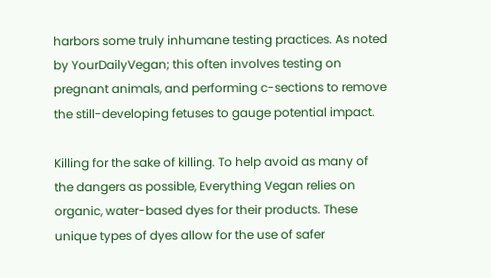harbors some truly inhumane testing practices. As noted by YourDailyVegan; this often involves testing on pregnant animals, and performing c-sections to remove the still-developing fetuses to gauge potential impact.

Killing for the sake of killing. To help avoid as many of the dangers as possible, Everything Vegan relies on organic, water-based dyes for their products. These unique types of dyes allow for the use of safer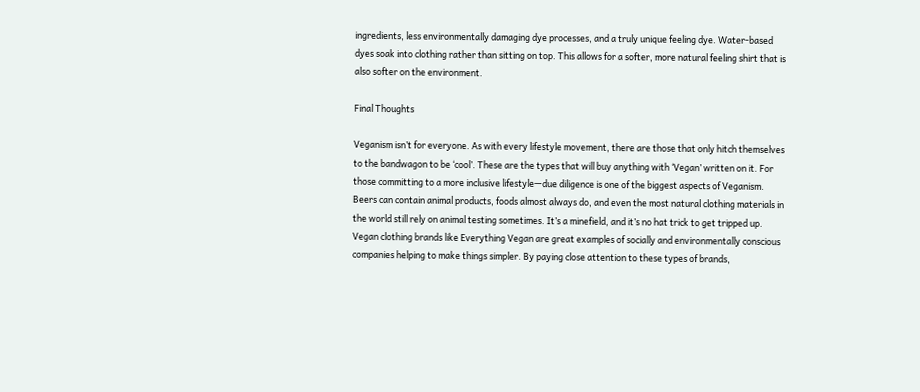ingredients, less environmentally damaging dye processes, and a truly unique feeling dye. Water-based dyes soak into clothing rather than sitting on top. This allows for a softer, more natural feeling shirt that is also softer on the environment.

Final Thoughts

Veganism isn’t for everyone. As with every lifestyle movement, there are those that only hitch themselves to the bandwagon to be ‘cool’. These are the types that will buy anything with ‘Vegan’ written on it. For those committing to a more inclusive lifestyle—due diligence is one of the biggest aspects of Veganism. Beers can contain animal products, foods almost always do, and even the most natural clothing materials in the world still rely on animal testing sometimes. It’s a minefield, and it’s no hat trick to get tripped up. Vegan clothing brands like Everything Vegan are great examples of socially and environmentally conscious companies helping to make things simpler. By paying close attention to these types of brands,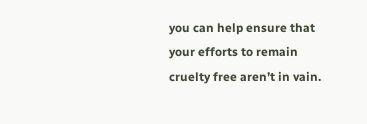you can help ensure that your efforts to remain cruelty free aren’t in vain.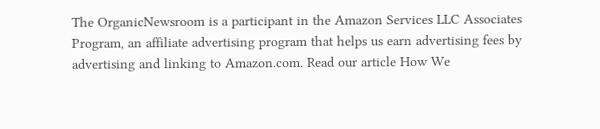The OrganicNewsroom is a participant in the Amazon Services LLC Associates Program, an affiliate advertising program that helps us earn advertising fees by advertising and linking to Amazon.com. Read our article How We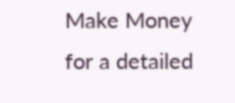Make Money for a detailed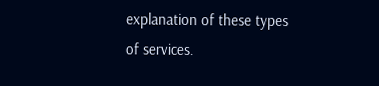explanation of these types of services.